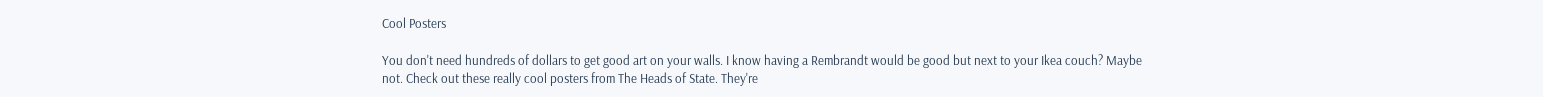Cool Posters

You don't need hundreds of dollars to get good art on your walls. I know having a Rembrandt would be good but next to your Ikea couch? Maybe not. Check out these really cool posters from The Heads of State. They're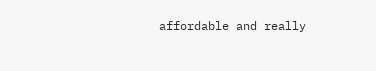affordable and really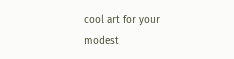cool art for your modest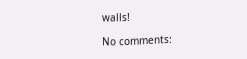walls!

No comments: